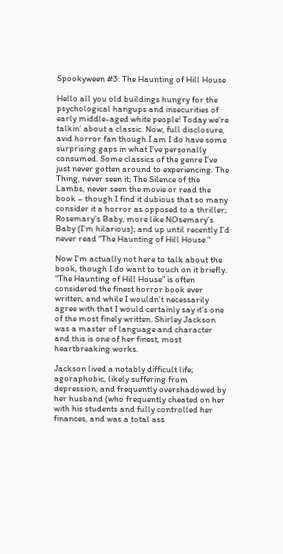Spookyween #3: The Haunting of Hill House

Hello all you old buildings hungry for the psychological hangups and insecurities of early middle-aged white people! Today we’re talkin’ about a classic. Now, full disclosure, avid horror fan though I am I do have some surprising gaps in what I’ve personally consumed. Some classics of the genre I’ve just never gotten around to experiencing. The Thing, never seen it; The Silence of the Lambs, never seen the movie or read the book – though I find it dubious that so many consider it a horror as opposed to a thriller; Rosemary’s Baby, more like NOsemary’s Baby (I’m hilarious); and up until recently I’d never read “The Haunting of Hill House.”

Now I’m actually not here to talk about the book, though I do want to touch on it briefly. “The Haunting of Hill House” is often considered the finest horror book ever written, and while I wouldn’t necessarily agree with that I would certainly say it’s one of the most finely written. Shirley Jackson was a master of language and character and this is one of her finest, most heartbreaking works.

Jackson lived a notably difficult life; agoraphobic, likely suffering from depression, and frequently overshadowed by her husband (who frequently cheated on her with his students and fully controlled her finances, and was a total ass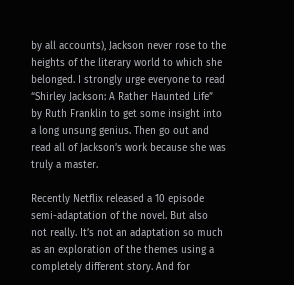by all accounts), Jackson never rose to the heights of the literary world to which she belonged. I strongly urge everyone to read “Shirley Jackson: A Rather Haunted Life” by Ruth Franklin to get some insight into a long unsung genius. Then go out and read all of Jackson’s work because she was truly a master.

Recently Netflix released a 10 episode semi-adaptation of the novel. But also not really. It’s not an adaptation so much as an exploration of the themes using a completely different story. And for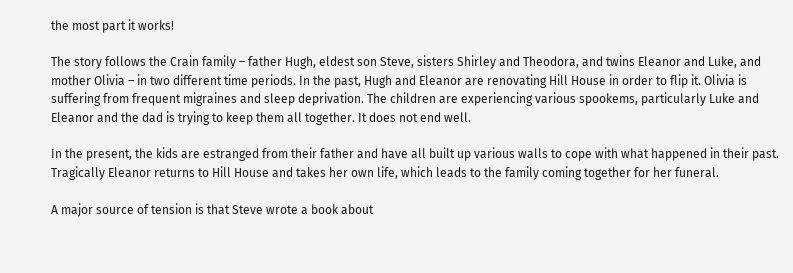the most part it works!

The story follows the Crain family – father Hugh, eldest son Steve, sisters Shirley and Theodora, and twins Eleanor and Luke, and mother Olivia – in two different time periods. In the past, Hugh and Eleanor are renovating Hill House in order to flip it. Olivia is suffering from frequent migraines and sleep deprivation. The children are experiencing various spookems, particularly Luke and Eleanor and the dad is trying to keep them all together. It does not end well.

In the present, the kids are estranged from their father and have all built up various walls to cope with what happened in their past. Tragically Eleanor returns to Hill House and takes her own life, which leads to the family coming together for her funeral.

A major source of tension is that Steve wrote a book about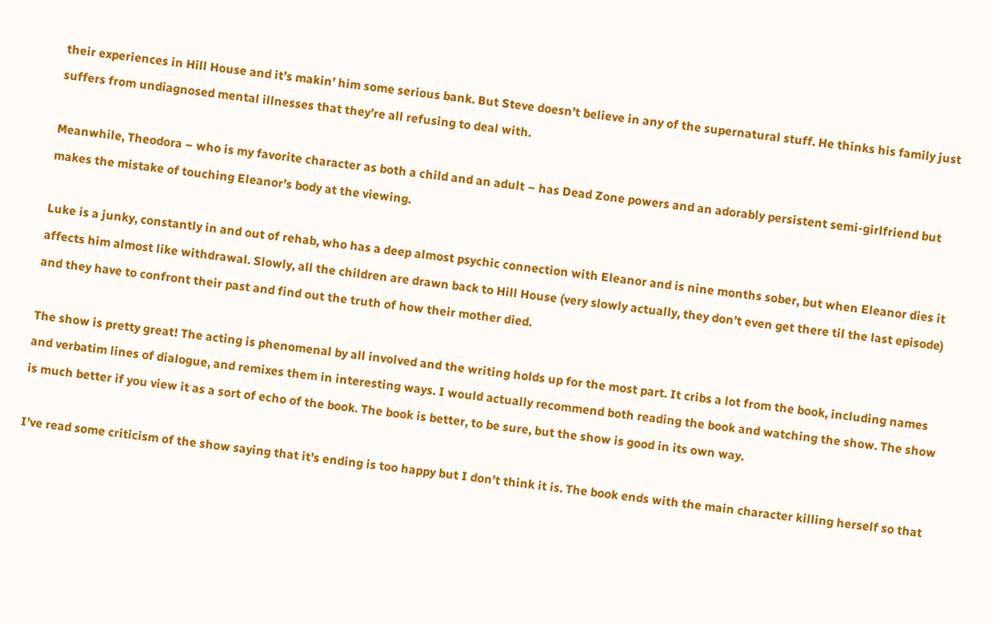their experiences in Hill House and it’s makin’ him some serious bank. But Steve doesn’t believe in any of the supernatural stuff. He thinks his family just suffers from undiagnosed mental illnesses that they’re all refusing to deal with.

Meanwhile, Theodora – who is my favorite character as both a child and an adult – has Dead Zone powers and an adorably persistent semi-girlfriend but makes the mistake of touching Eleanor’s body at the viewing.

Luke is a junky, constantly in and out of rehab, who has a deep almost psychic connection with Eleanor and is nine months sober, but when Eleanor dies it affects him almost like withdrawal. Slowly, all the children are drawn back to Hill House (very slowly actually, they don’t even get there til the last episode) and they have to confront their past and find out the truth of how their mother died.

The show is pretty great! The acting is phenomenal by all involved and the writing holds up for the most part. It cribs a lot from the book, including names and verbatim lines of dialogue, and remixes them in interesting ways. I would actually recommend both reading the book and watching the show. The show is much better if you view it as a sort of echo of the book. The book is better, to be sure, but the show is good in its own way.

I’ve read some criticism of the show saying that it’s ending is too happy but I don’t think it is. The book ends with the main character killing herself so that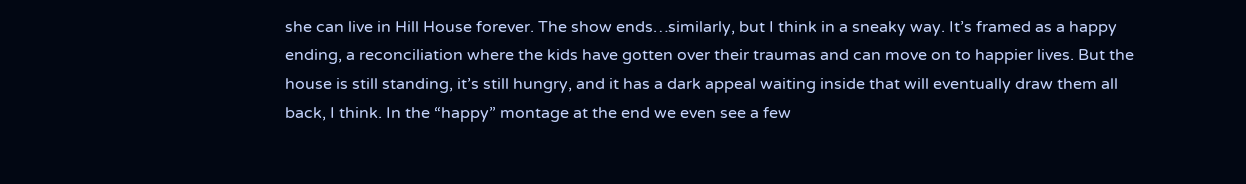she can live in Hill House forever. The show ends…similarly, but I think in a sneaky way. It’s framed as a happy ending, a reconciliation where the kids have gotten over their traumas and can move on to happier lives. But the house is still standing, it’s still hungry, and it has a dark appeal waiting inside that will eventually draw them all back, I think. In the “happy” montage at the end we even see a few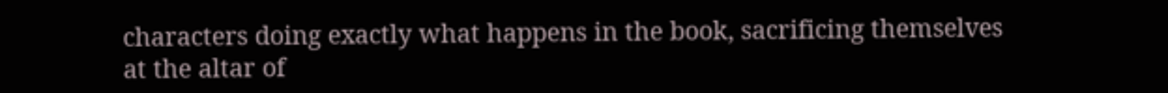characters doing exactly what happens in the book, sacrificing themselves at the altar of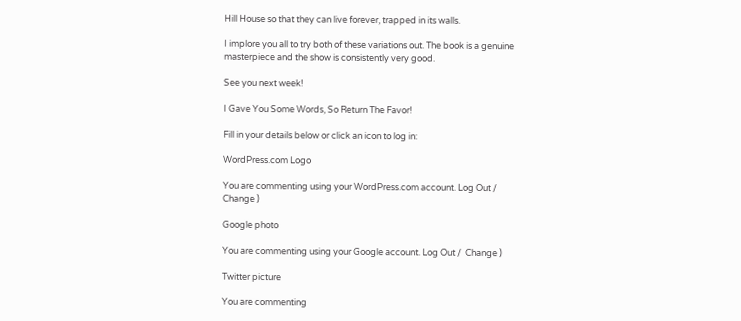Hill House so that they can live forever, trapped in its walls.

I implore you all to try both of these variations out. The book is a genuine masterpiece and the show is consistently very good.

See you next week!

I Gave You Some Words, So Return The Favor!

Fill in your details below or click an icon to log in:

WordPress.com Logo

You are commenting using your WordPress.com account. Log Out /  Change )

Google photo

You are commenting using your Google account. Log Out /  Change )

Twitter picture

You are commenting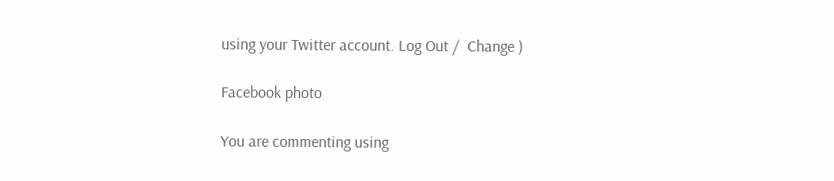using your Twitter account. Log Out /  Change )

Facebook photo

You are commenting using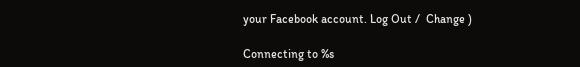your Facebook account. Log Out /  Change )

Connecting to %s